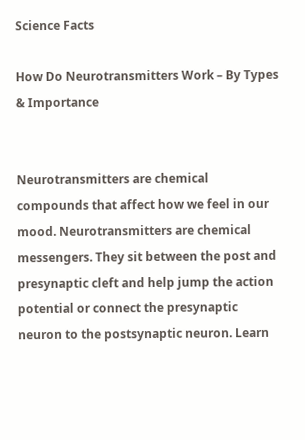Science Facts

How Do Neurotransmitters Work – By Types & Importance


Neurotransmitters are chemical compounds that affect how we feel in our mood. Neurotransmitters are chemical messengers. They sit between the post and presynaptic cleft and help jump the action potential or connect the presynaptic neuron to the postsynaptic neuron. Learn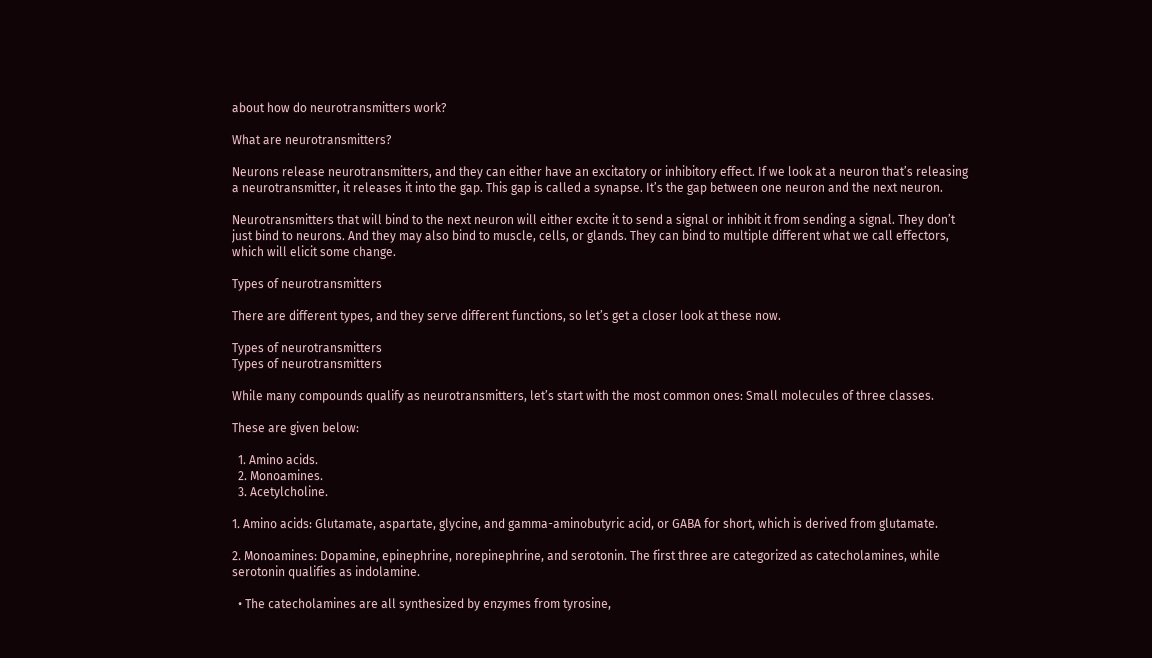about how do neurotransmitters work?

What are neurotransmitters?

Neurons release neurotransmitters, and they can either have an excitatory or inhibitory effect. If we look at a neuron that’s releasing a neurotransmitter, it releases it into the gap. This gap is called a synapse. It’s the gap between one neuron and the next neuron.

Neurotransmitters that will bind to the next neuron will either excite it to send a signal or inhibit it from sending a signal. They don’t just bind to neurons. And they may also bind to muscle, cells, or glands. They can bind to multiple different what we call effectors, which will elicit some change.

Types of neurotransmitters

There are different types, and they serve different functions, so let’s get a closer look at these now.

Types of neurotransmitters
Types of neurotransmitters

While many compounds qualify as neurotransmitters, let’s start with the most common ones: Small molecules of three classes.

These are given below:

  1. Amino acids.
  2. Monoamines.
  3. Acetylcholine.

1. Amino acids: Glutamate, aspartate, glycine, and gamma-aminobutyric acid, or GABA for short, which is derived from glutamate.

2. Monoamines: Dopamine, epinephrine, norepinephrine, and serotonin. The first three are categorized as catecholamines, while serotonin qualifies as indolamine.

  • The catecholamines are all synthesized by enzymes from tyrosine,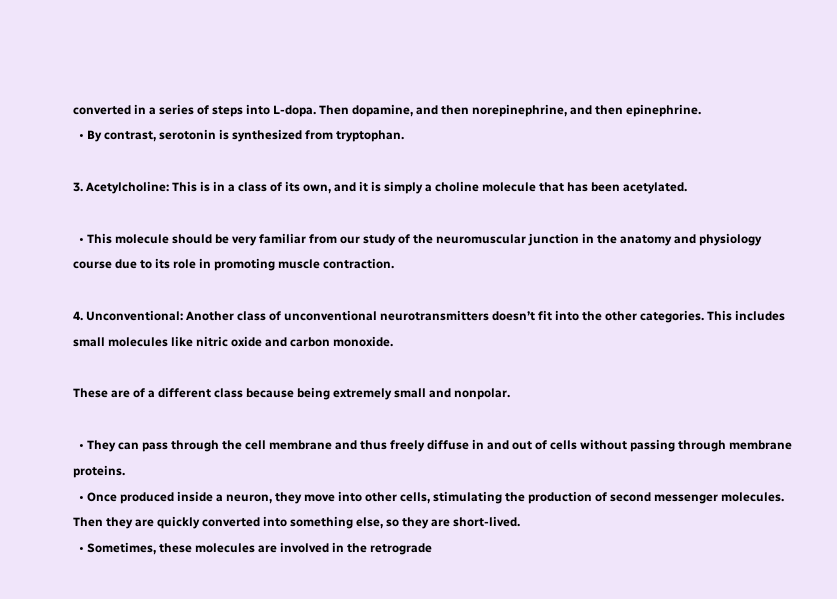converted in a series of steps into L-dopa. Then dopamine, and then norepinephrine, and then epinephrine.
  • By contrast, serotonin is synthesized from tryptophan.

3. Acetylcholine: This is in a class of its own, and it is simply a choline molecule that has been acetylated.

  • This molecule should be very familiar from our study of the neuromuscular junction in the anatomy and physiology course due to its role in promoting muscle contraction.

4. Unconventional: Another class of unconventional neurotransmitters doesn’t fit into the other categories. This includes small molecules like nitric oxide and carbon monoxide.

These are of a different class because being extremely small and nonpolar.

  • They can pass through the cell membrane and thus freely diffuse in and out of cells without passing through membrane proteins.
  • Once produced inside a neuron, they move into other cells, stimulating the production of second messenger molecules. Then they are quickly converted into something else, so they are short-lived.
  • Sometimes, these molecules are involved in the retrograde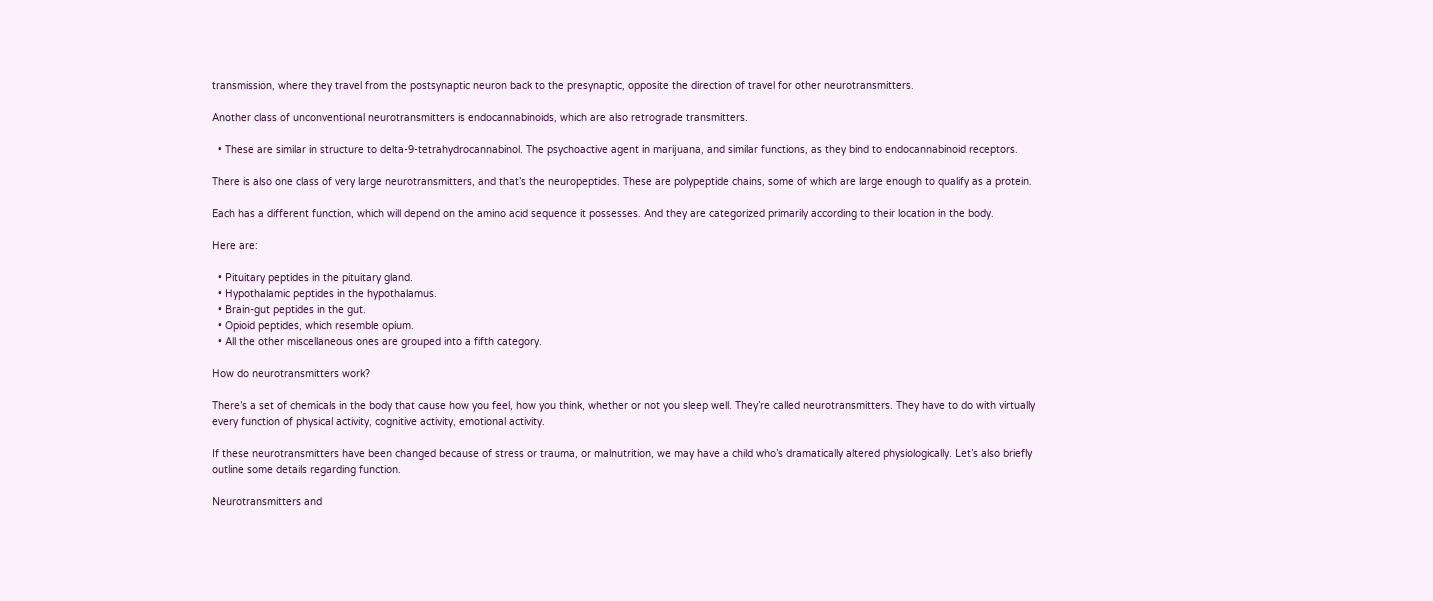transmission, where they travel from the postsynaptic neuron back to the presynaptic, opposite the direction of travel for other neurotransmitters.

Another class of unconventional neurotransmitters is endocannabinoids, which are also retrograde transmitters.

  • These are similar in structure to delta-9-tetrahydrocannabinol. The psychoactive agent in marijuana, and similar functions, as they bind to endocannabinoid receptors.

There is also one class of very large neurotransmitters, and that’s the neuropeptides. These are polypeptide chains, some of which are large enough to qualify as a protein.

Each has a different function, which will depend on the amino acid sequence it possesses. And they are categorized primarily according to their location in the body.

Here are:

  • Pituitary peptides in the pituitary gland.
  • Hypothalamic peptides in the hypothalamus.
  • Brain-gut peptides in the gut.
  • Opioid peptides, which resemble opium.
  • All the other miscellaneous ones are grouped into a fifth category.

How do neurotransmitters work?

There’s a set of chemicals in the body that cause how you feel, how you think, whether or not you sleep well. They’re called neurotransmitters. They have to do with virtually every function of physical activity, cognitive activity, emotional activity.

If these neurotransmitters have been changed because of stress or trauma, or malnutrition, we may have a child who’s dramatically altered physiologically. Let’s also briefly outline some details regarding function.

Neurotransmitters and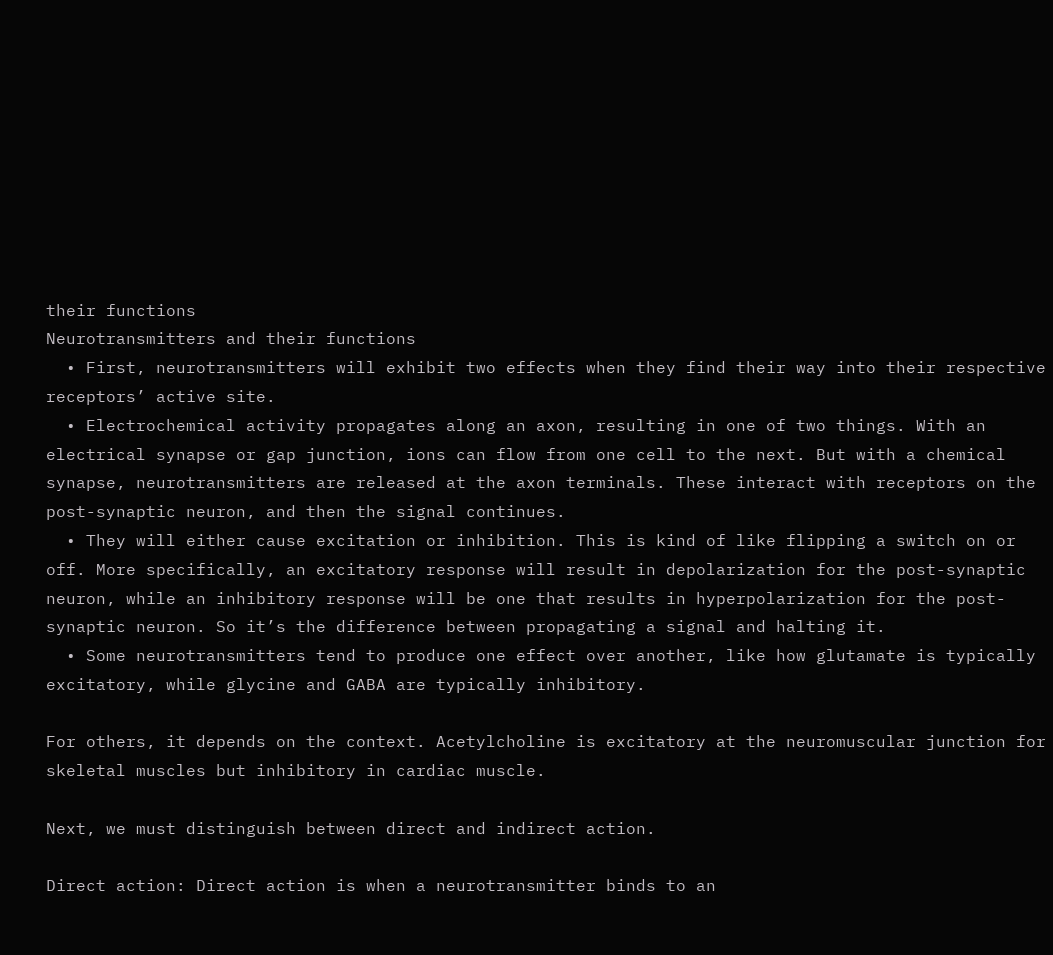their functions
Neurotransmitters and their functions
  • First, neurotransmitters will exhibit two effects when they find their way into their respective receptors’ active site.
  • Electrochemical activity propagates along an axon, resulting in one of two things. With an electrical synapse or gap junction, ions can flow from one cell to the next. But with a chemical synapse, neurotransmitters are released at the axon terminals. These interact with receptors on the post-synaptic neuron, and then the signal continues.
  • They will either cause excitation or inhibition. This is kind of like flipping a switch on or off. More specifically, an excitatory response will result in depolarization for the post-synaptic neuron, while an inhibitory response will be one that results in hyperpolarization for the post-synaptic neuron. So it’s the difference between propagating a signal and halting it.
  • Some neurotransmitters tend to produce one effect over another, like how glutamate is typically excitatory, while glycine and GABA are typically inhibitory.

For others, it depends on the context. Acetylcholine is excitatory at the neuromuscular junction for skeletal muscles but inhibitory in cardiac muscle.

Next, we must distinguish between direct and indirect action.

Direct action: Direct action is when a neurotransmitter binds to an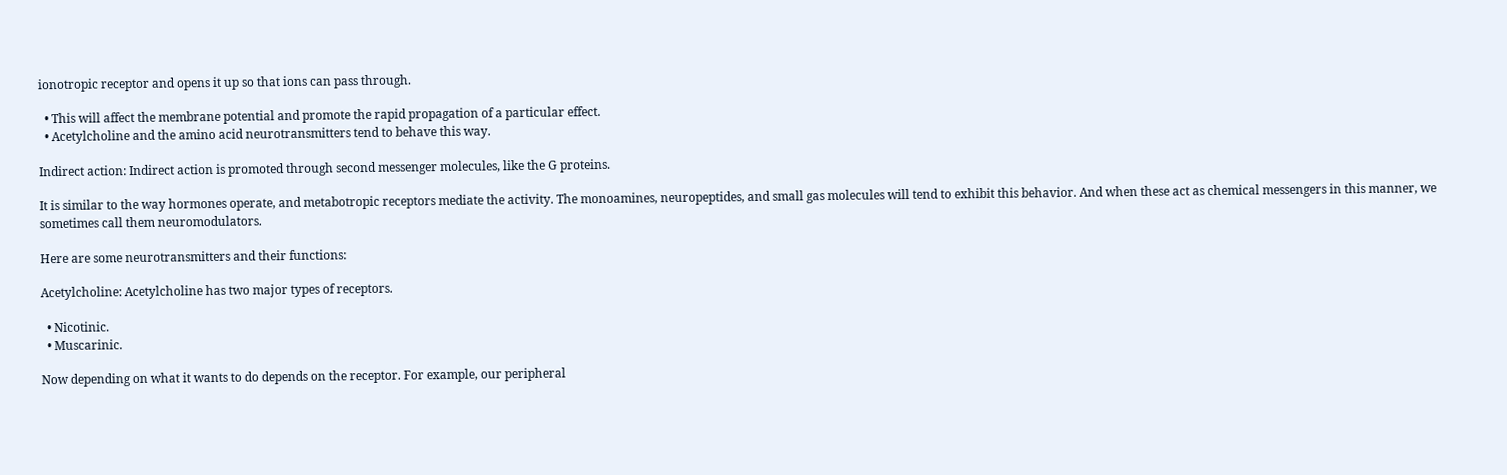ionotropic receptor and opens it up so that ions can pass through.

  • This will affect the membrane potential and promote the rapid propagation of a particular effect.
  • Acetylcholine and the amino acid neurotransmitters tend to behave this way.

Indirect action: Indirect action is promoted through second messenger molecules, like the G proteins.

It is similar to the way hormones operate, and metabotropic receptors mediate the activity. The monoamines, neuropeptides, and small gas molecules will tend to exhibit this behavior. And when these act as chemical messengers in this manner, we sometimes call them neuromodulators.

Here are some neurotransmitters and their functions:

Acetylcholine: Acetylcholine has two major types of receptors.

  • Nicotinic.
  • Muscarinic.

Now depending on what it wants to do depends on the receptor. For example, our peripheral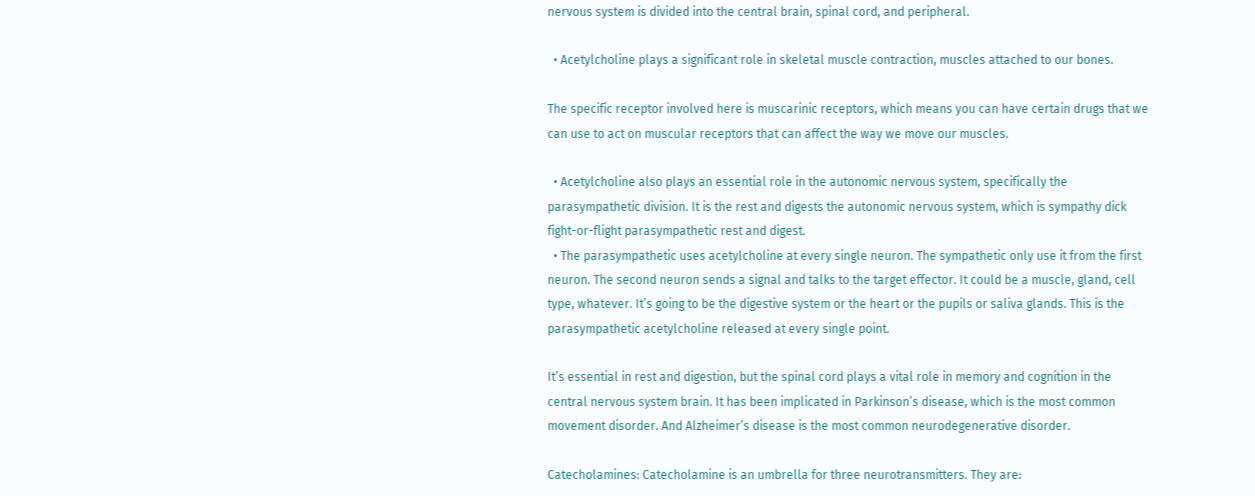nervous system is divided into the central brain, spinal cord, and peripheral.

  • Acetylcholine plays a significant role in skeletal muscle contraction, muscles attached to our bones.

The specific receptor involved here is muscarinic receptors, which means you can have certain drugs that we can use to act on muscular receptors that can affect the way we move our muscles.

  • Acetylcholine also plays an essential role in the autonomic nervous system, specifically the parasympathetic division. It is the rest and digests the autonomic nervous system, which is sympathy dick fight-or-flight parasympathetic rest and digest.
  • The parasympathetic uses acetylcholine at every single neuron. The sympathetic only use it from the first neuron. The second neuron sends a signal and talks to the target effector. It could be a muscle, gland, cell type, whatever. It’s going to be the digestive system or the heart or the pupils or saliva glands. This is the parasympathetic acetylcholine released at every single point.

It’s essential in rest and digestion, but the spinal cord plays a vital role in memory and cognition in the central nervous system brain. It has been implicated in Parkinson’s disease, which is the most common movement disorder. And Alzheimer’s disease is the most common neurodegenerative disorder.

Catecholamines: Catecholamine is an umbrella for three neurotransmitters. They are: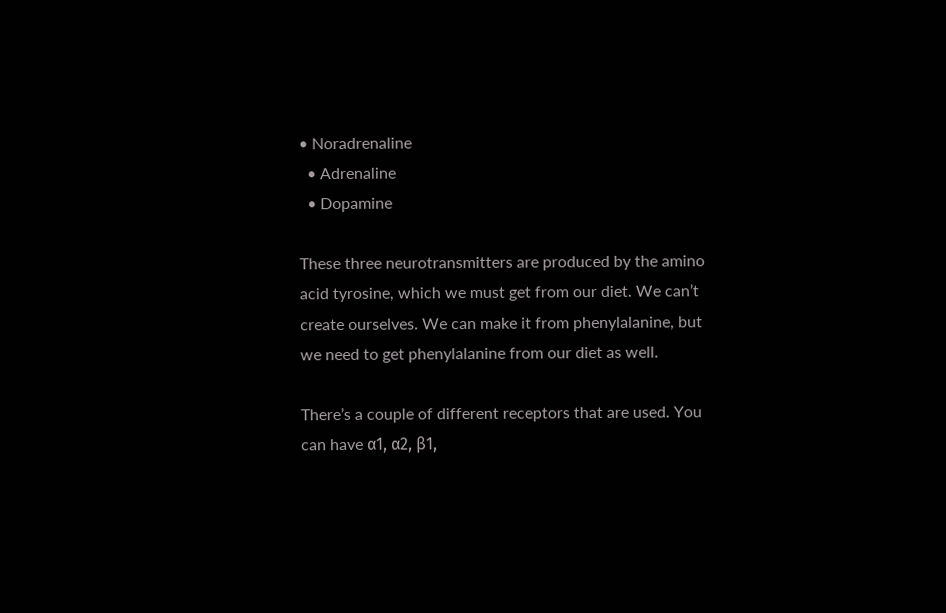• Noradrenaline
  • Adrenaline
  • Dopamine

These three neurotransmitters are produced by the amino acid tyrosine, which we must get from our diet. We can’t create ourselves. We can make it from phenylalanine, but we need to get phenylalanine from our diet as well.

There’s a couple of different receptors that are used. You can have α1, α2, β1,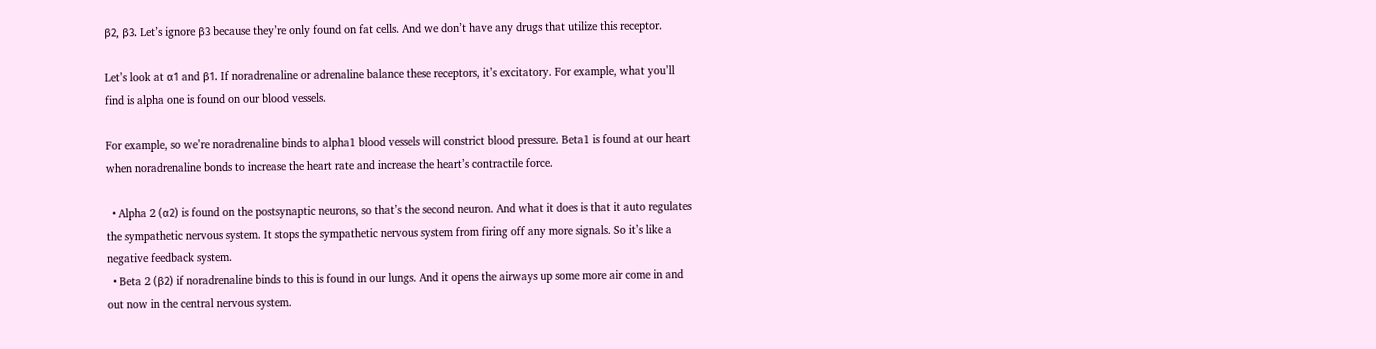β2, β3. Let’s ignore β3 because they’re only found on fat cells. And we don’t have any drugs that utilize this receptor.

Let’s look at α1 and β1. If noradrenaline or adrenaline balance these receptors, it’s excitatory. For example, what you’ll find is alpha one is found on our blood vessels.

For example, so we’re noradrenaline binds to alpha1 blood vessels will constrict blood pressure. Beta1 is found at our heart when noradrenaline bonds to increase the heart rate and increase the heart’s contractile force.

  • Alpha 2 (α2) is found on the postsynaptic neurons, so that’s the second neuron. And what it does is that it auto regulates the sympathetic nervous system. It stops the sympathetic nervous system from firing off any more signals. So it’s like a negative feedback system.
  • Beta 2 (β2) if noradrenaline binds to this is found in our lungs. And it opens the airways up some more air come in and out now in the central nervous system.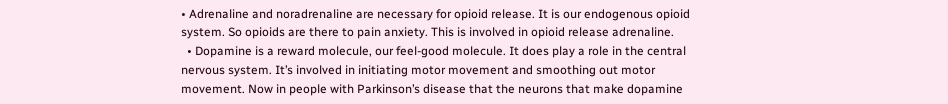• Adrenaline and noradrenaline are necessary for opioid release. It is our endogenous opioid system. So opioids are there to pain anxiety. This is involved in opioid release adrenaline.
  • Dopamine is a reward molecule, our feel-good molecule. It does play a role in the central nervous system. It’s involved in initiating motor movement and smoothing out motor movement. Now in people with Parkinson’s disease that the neurons that make dopamine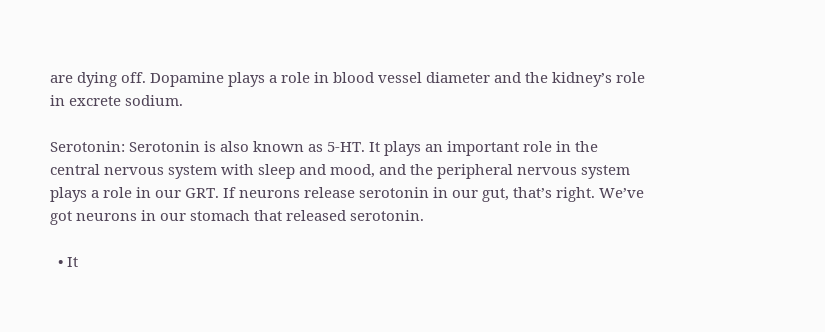are dying off. Dopamine plays a role in blood vessel diameter and the kidney’s role in excrete sodium.

Serotonin: Serotonin is also known as 5-HT. It plays an important role in the central nervous system with sleep and mood, and the peripheral nervous system plays a role in our GRT. If neurons release serotonin in our gut, that’s right. We’ve got neurons in our stomach that released serotonin.

  • It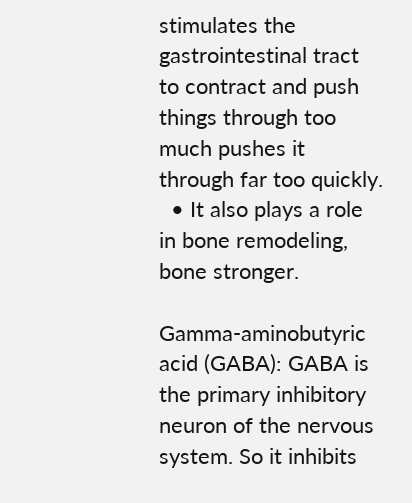stimulates the gastrointestinal tract to contract and push things through too much pushes it through far too quickly.
  • It also plays a role in bone remodeling, bone stronger.

Gamma-aminobutyric acid (GABA): GABA is the primary inhibitory neuron of the nervous system. So it inhibits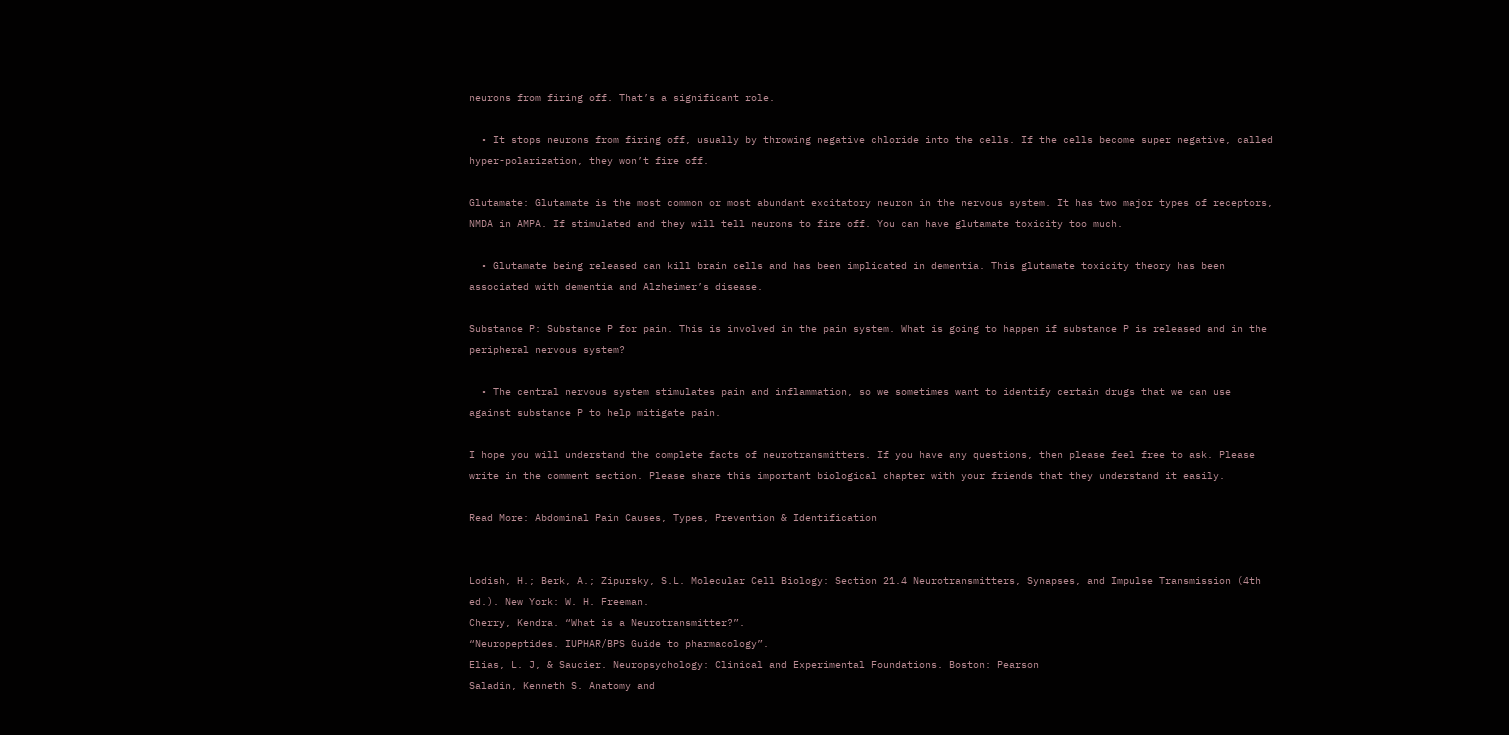neurons from firing off. That’s a significant role.

  • It stops neurons from firing off, usually by throwing negative chloride into the cells. If the cells become super negative, called hyper-polarization, they won’t fire off.

Glutamate: Glutamate is the most common or most abundant excitatory neuron in the nervous system. It has two major types of receptors, NMDA in AMPA. If stimulated and they will tell neurons to fire off. You can have glutamate toxicity too much.

  • Glutamate being released can kill brain cells and has been implicated in dementia. This glutamate toxicity theory has been associated with dementia and Alzheimer’s disease.

Substance P: Substance P for pain. This is involved in the pain system. What is going to happen if substance P is released and in the peripheral nervous system?

  • The central nervous system stimulates pain and inflammation, so we sometimes want to identify certain drugs that we can use against substance P to help mitigate pain.

I hope you will understand the complete facts of neurotransmitters. If you have any questions, then please feel free to ask. Please write in the comment section. Please share this important biological chapter with your friends that they understand it easily.

Read More: Abdominal Pain Causes, Types, Prevention & Identification


Lodish, H.; Berk, A.; Zipursky, S.L. Molecular Cell Biology: Section 21.4 Neurotransmitters, Synapses, and Impulse Transmission (4th ed.). New York: W. H. Freeman.
Cherry, Kendra. “What is a Neurotransmitter?”.
“Neuropeptides. IUPHAR/BPS Guide to pharmacology”.
Elias, L. J, & Saucier. Neuropsychology: Clinical and Experimental Foundations. Boston: Pearson
Saladin, Kenneth S. Anatomy and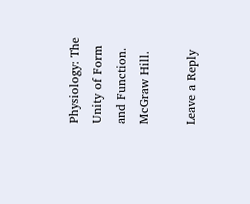Physiology: The Unity of Form and Function. McGraw Hill.

Leave a Reply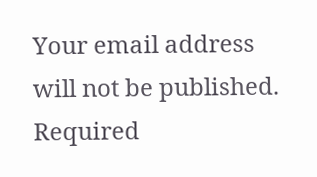Your email address will not be published. Required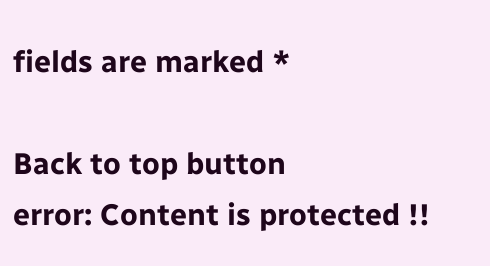fields are marked *

Back to top button
error: Content is protected !!